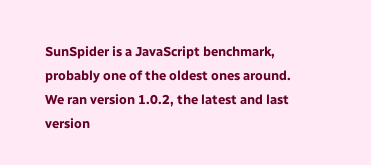SunSpider is a JavaScript benchmark, probably one of the oldest ones around. We ran version 1.0.2, the latest and last version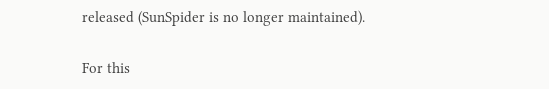released (SunSpider is no longer maintained).

For this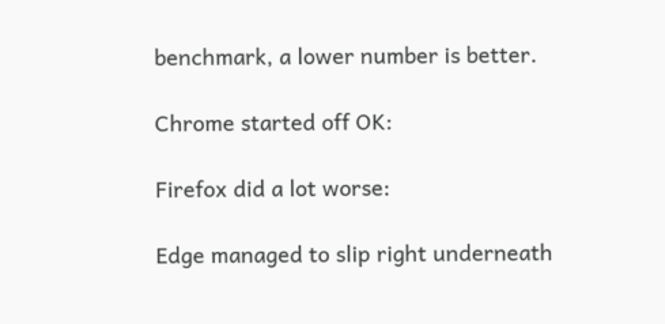benchmark, a lower number is better.

Chrome started off OK:

Firefox did a lot worse:

Edge managed to slip right underneath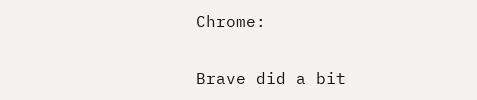Chrome:

Brave did a bit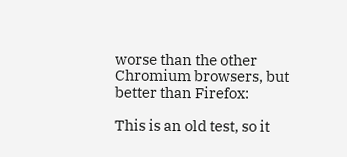worse than the other Chromium browsers, but better than Firefox:

This is an old test, so it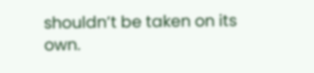shouldn’t be taken on its own.